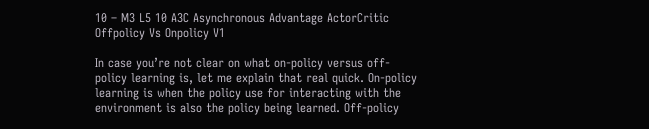10 – M3 L5 10 A3C Asynchronous Advantage ActorCritic Offpolicy Vs Onpolicy V1

In case you’re not clear on what on-policy versus off-policy learning is, let me explain that real quick. On-policy learning is when the policy use for interacting with the environment is also the policy being learned. Off-policy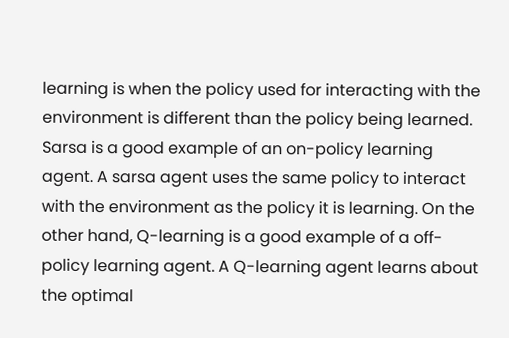learning is when the policy used for interacting with the environment is different than the policy being learned. Sarsa is a good example of an on-policy learning agent. A sarsa agent uses the same policy to interact with the environment as the policy it is learning. On the other hand, Q-learning is a good example of a off-policy learning agent. A Q-learning agent learns about the optimal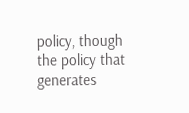policy, though the policy that generates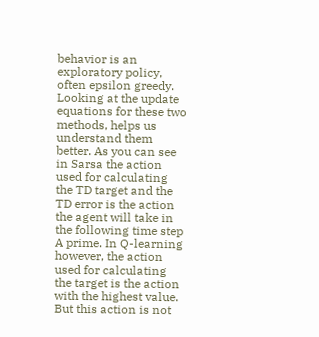behavior is an exploratory policy, often epsilon greedy. Looking at the update equations for these two methods, helps us understand them better. As you can see in Sarsa the action used for calculating the TD target and the TD error is the action the agent will take in the following time step A prime. In Q-learning however, the action used for calculating the target is the action with the highest value. But this action is not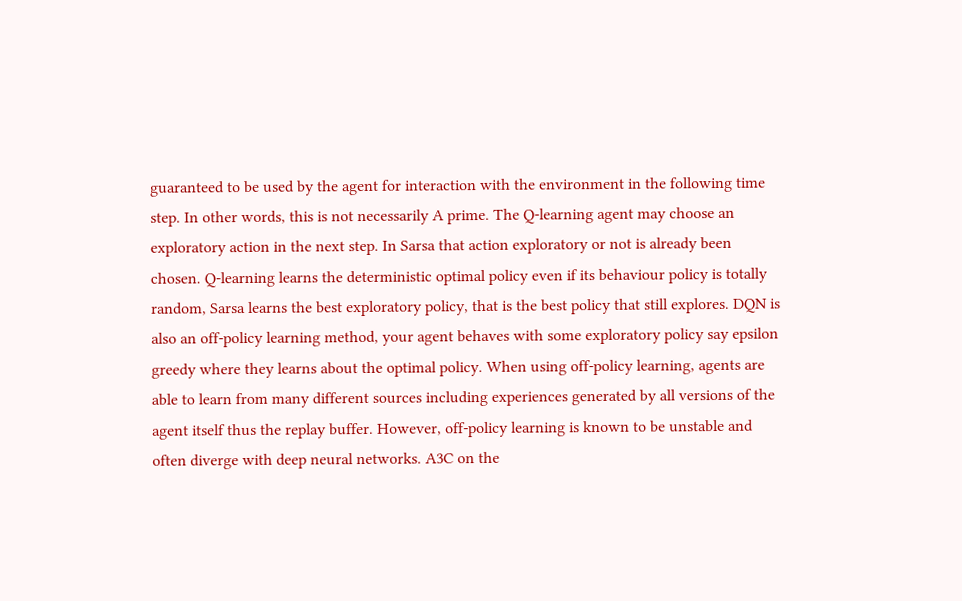guaranteed to be used by the agent for interaction with the environment in the following time step. In other words, this is not necessarily A prime. The Q-learning agent may choose an exploratory action in the next step. In Sarsa that action exploratory or not is already been chosen. Q-learning learns the deterministic optimal policy even if its behaviour policy is totally random, Sarsa learns the best exploratory policy, that is the best policy that still explores. DQN is also an off-policy learning method, your agent behaves with some exploratory policy say epsilon greedy where they learns about the optimal policy. When using off-policy learning, agents are able to learn from many different sources including experiences generated by all versions of the agent itself thus the replay buffer. However, off-policy learning is known to be unstable and often diverge with deep neural networks. A3C on the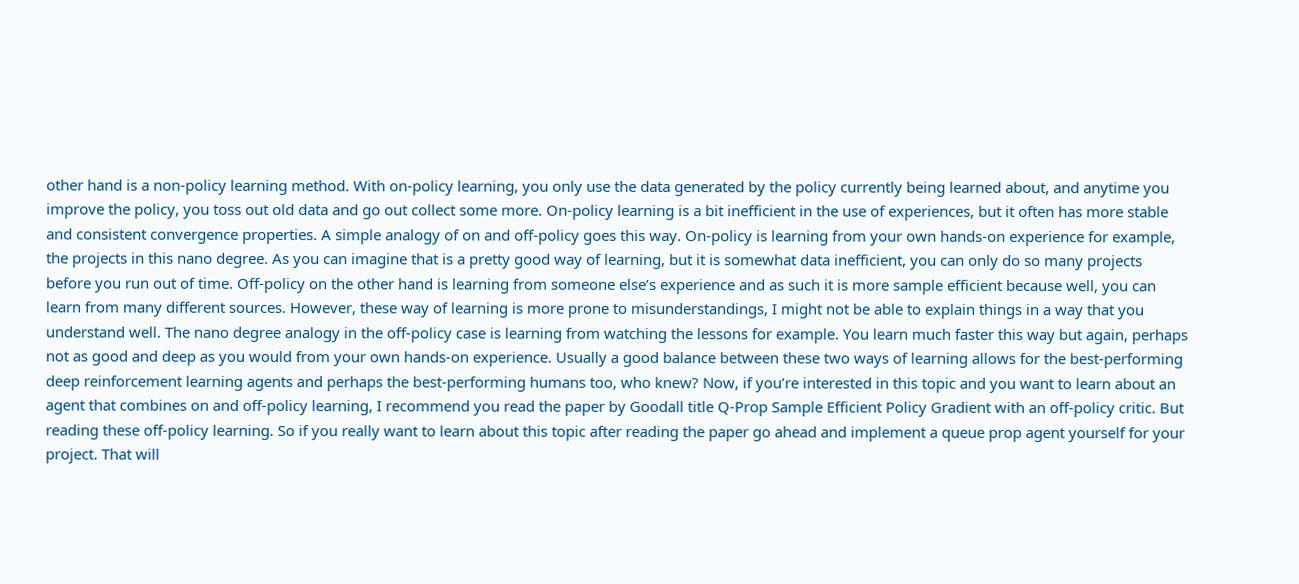other hand is a non-policy learning method. With on-policy learning, you only use the data generated by the policy currently being learned about, and anytime you improve the policy, you toss out old data and go out collect some more. On-policy learning is a bit inefficient in the use of experiences, but it often has more stable and consistent convergence properties. A simple analogy of on and off-policy goes this way. On-policy is learning from your own hands-on experience for example, the projects in this nano degree. As you can imagine that is a pretty good way of learning, but it is somewhat data inefficient, you can only do so many projects before you run out of time. Off-policy on the other hand is learning from someone else’s experience and as such it is more sample efficient because well, you can learn from many different sources. However, these way of learning is more prone to misunderstandings, I might not be able to explain things in a way that you understand well. The nano degree analogy in the off-policy case is learning from watching the lessons for example. You learn much faster this way but again, perhaps not as good and deep as you would from your own hands-on experience. Usually a good balance between these two ways of learning allows for the best-performing deep reinforcement learning agents and perhaps the best-performing humans too, who knew? Now, if you’re interested in this topic and you want to learn about an agent that combines on and off-policy learning, I recommend you read the paper by Goodall title Q-Prop Sample Efficient Policy Gradient with an off-policy critic. But reading these off-policy learning. So if you really want to learn about this topic after reading the paper go ahead and implement a queue prop agent yourself for your project. That will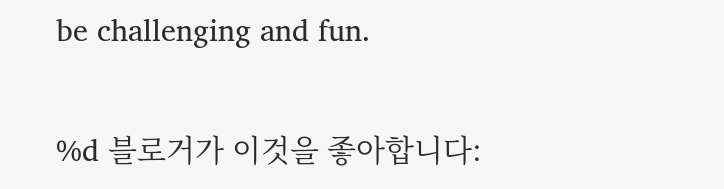be challenging and fun.

%d 블로거가 이것을 좋아합니다: